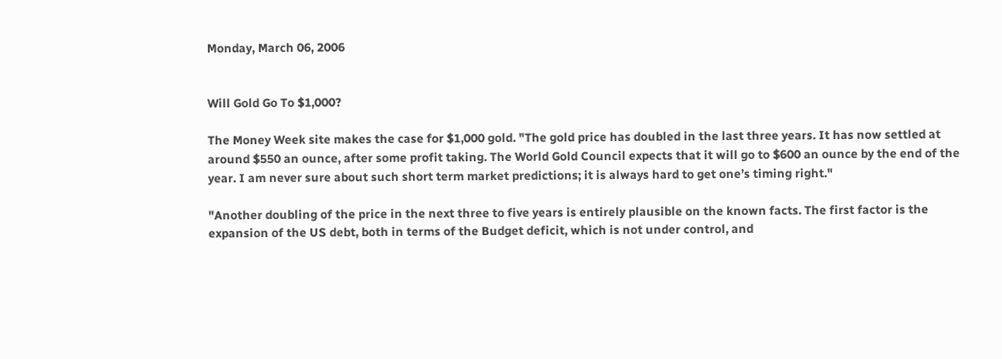Monday, March 06, 2006


Will Gold Go To $1,000?

The Money Week site makes the case for $1,000 gold. "The gold price has doubled in the last three years. It has now settled at around $550 an ounce, after some profit taking. The World Gold Council expects that it will go to $600 an ounce by the end of the year. I am never sure about such short term market predictions; it is always hard to get one’s timing right."

"Another doubling of the price in the next three to five years is entirely plausible on the known facts. The first factor is the expansion of the US debt, both in terms of the Budget deficit, which is not under control, and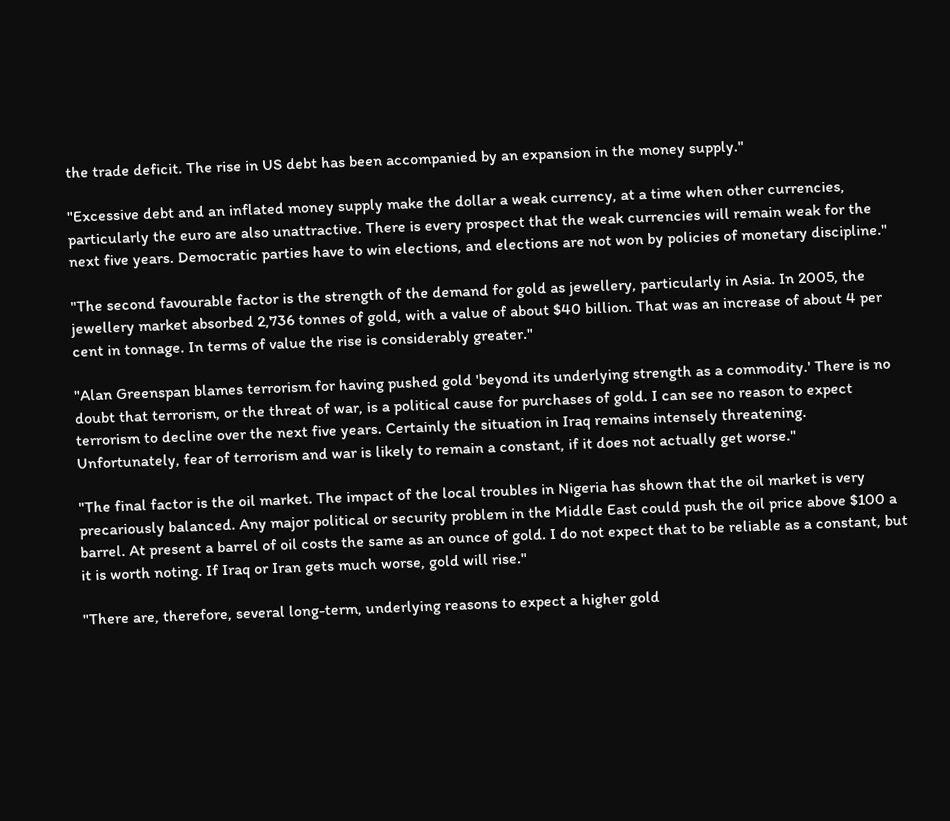the trade deficit. The rise in US debt has been accompanied by an expansion in the money supply."

"Excessive debt and an inflated money supply make the dollar a weak currency, at a time when other currencies, particularly the euro are also unattractive. There is every prospect that the weak currencies will remain weak for the next five years. Democratic parties have to win elections, and elections are not won by policies of monetary discipline."

"The second favourable factor is the strength of the demand for gold as jewellery, particularly in Asia. In 2005, the jewellery market absorbed 2,736 tonnes of gold, with a value of about $40 billion. That was an increase of about 4 per cent in tonnage. In terms of value the rise is considerably greater."

"Alan Greenspan blames terrorism for having pushed gold 'beyond its underlying strength as a commodity.' There is no doubt that terrorism, or the threat of war, is a political cause for purchases of gold. I can see no reason to expect terrorism to decline over the next five years. Certainly the situation in Iraq remains intensely threatening. Unfortunately, fear of terrorism and war is likely to remain a constant, if it does not actually get worse."

"The final factor is the oil market. The impact of the local troubles in Nigeria has shown that the oil market is very precariously balanced. Any major political or security problem in the Middle East could push the oil price above $100 a barrel. At present a barrel of oil costs the same as an ounce of gold. I do not expect that to be reliable as a constant, but it is worth noting. If Iraq or Iran gets much worse, gold will rise."

"There are, therefore, several long-term, underlying reasons to expect a higher gold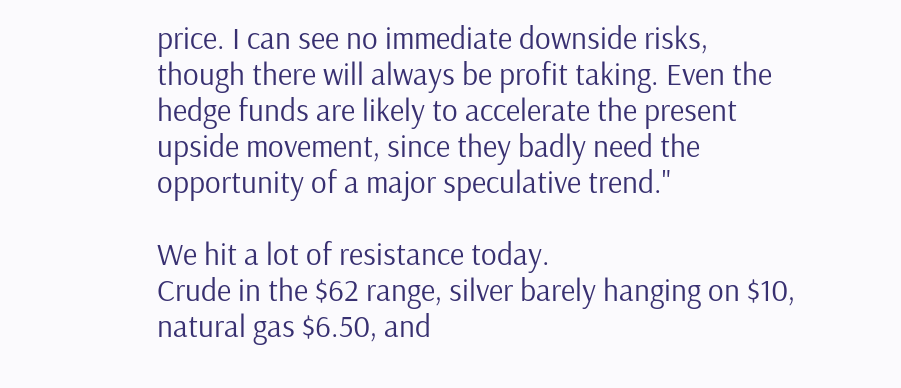price. I can see no immediate downside risks, though there will always be profit taking. Even the hedge funds are likely to accelerate the present upside movement, since they badly need the opportunity of a major speculative trend."

We hit a lot of resistance today.
Crude in the $62 range, silver barely hanging on $10, natural gas $6.50, and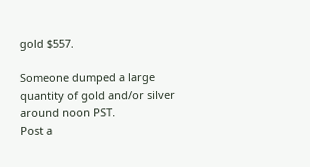gold $557.

Someone dumped a large quantity of gold and/or silver around noon PST.
Post a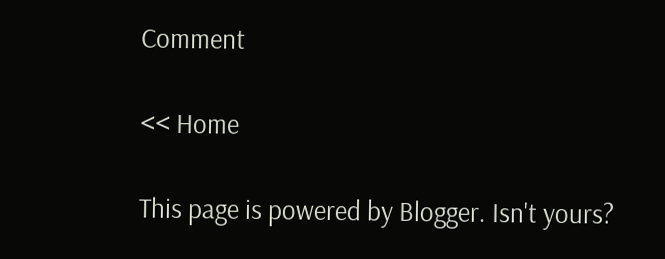Comment

<< Home

This page is powered by Blogger. Isn't yours?